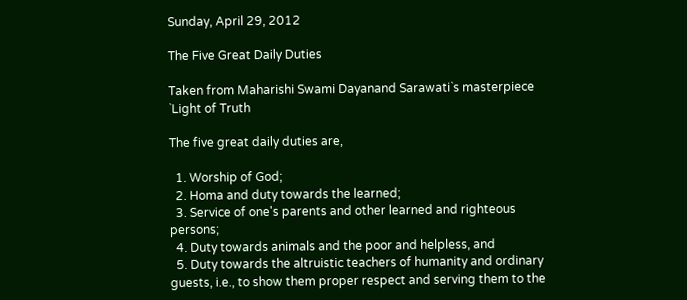Sunday, April 29, 2012

The Five Great Daily Duties

Taken from Maharishi Swami Dayanand Sarawati`s masterpiece `Light of Truth

The five great daily duties are,

  1. Worship of God;
  2. Homa and duty towards the learned;
  3. Service of one's parents and other learned and righteous persons;
  4. Duty towards animals and the poor and helpless, and
  5. Duty towards the altruistic teachers of humanity and ordinary guests, i.e., to show them proper respect and serving them to the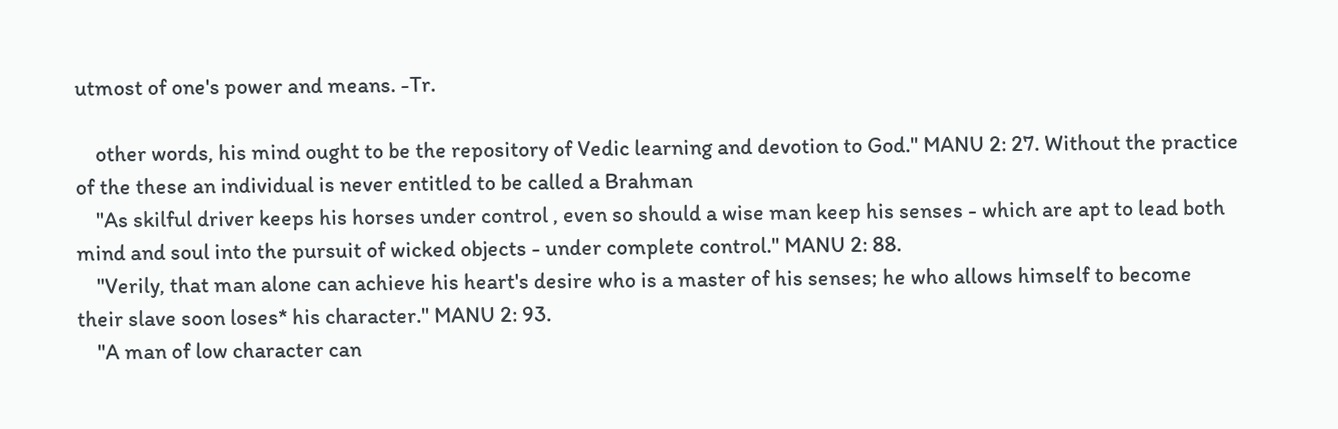utmost of one's power and means. -Tr.

    other words, his mind ought to be the repository of Vedic learning and devotion to God." MANU 2: 27. Without the practice of the these an individual is never entitled to be called a Brahman
    "As skilful driver keeps his horses under control , even so should a wise man keep his senses - which are apt to lead both mind and soul into the pursuit of wicked objects - under complete control." MANU 2: 88.
    "Verily, that man alone can achieve his heart's desire who is a master of his senses; he who allows himself to become their slave soon loses* his character." MANU 2: 93.
    "A man of low character can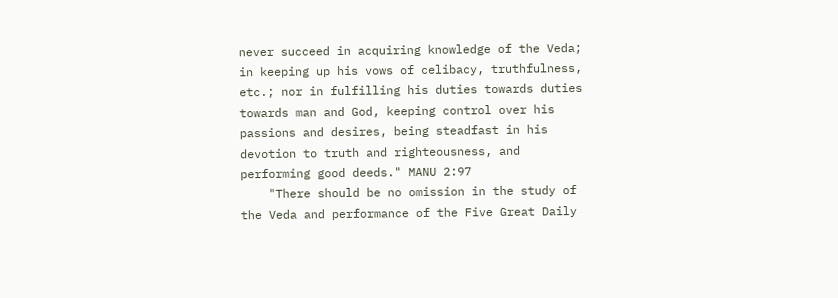never succeed in acquiring knowledge of the Veda; in keeping up his vows of celibacy, truthfulness, etc.; nor in fulfilling his duties towards duties towards man and God, keeping control over his passions and desires, being steadfast in his devotion to truth and righteousness, and performing good deeds." MANU 2:97
    "There should be no omission in the study of the Veda and performance of the Five Great Daily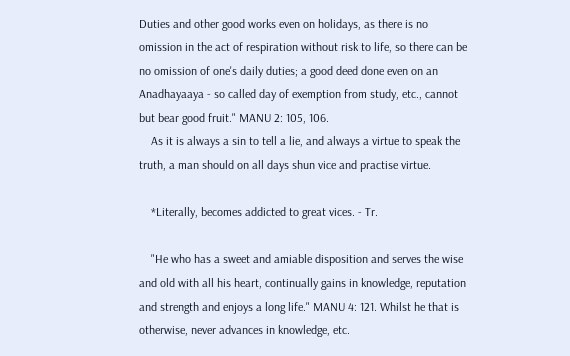Duties and other good works even on holidays, as there is no omission in the act of respiration without risk to life, so there can be no omission of one's daily duties; a good deed done even on an Anadhayaaya - so called day of exemption from study, etc., cannot but bear good fruit." MANU 2: 105, 106.
    As it is always a sin to tell a lie, and always a virtue to speak the truth, a man should on all days shun vice and practise virtue.

    *Literally, becomes addicted to great vices. - Tr.

    "He who has a sweet and amiable disposition and serves the wise and old with all his heart, continually gains in knowledge, reputation and strength and enjoys a long life." MANU 4: 121. Whilst he that is otherwise, never advances in knowledge, etc.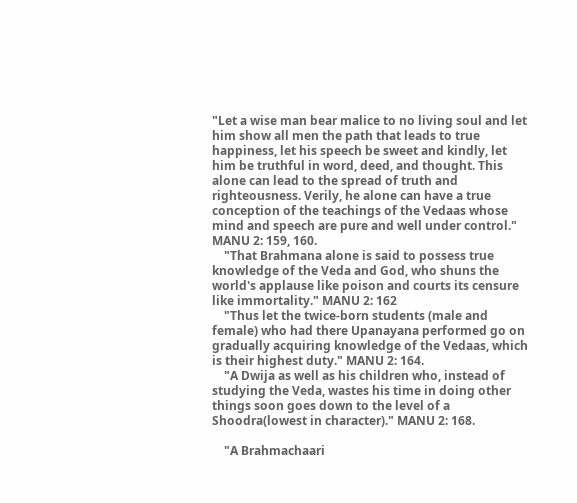"Let a wise man bear malice to no living soul and let him show all men the path that leads to true happiness, let his speech be sweet and kindly, let him be truthful in word, deed, and thought. This alone can lead to the spread of truth and righteousness. Verily, he alone can have a true conception of the teachings of the Vedaas whose mind and speech are pure and well under control." MANU 2: 159, 160.
    "That Brahmana alone is said to possess true knowledge of the Veda and God, who shuns the world's applause like poison and courts its censure like immortality." MANU 2: 162
    "Thus let the twice-born students (male and female) who had there Upanayana performed go on gradually acquiring knowledge of the Vedaas, which is their highest duty." MANU 2: 164.
    "A Dwija as well as his children who, instead of studying the Veda, wastes his time in doing other things soon goes down to the level of a Shoodra(lowest in character)." MANU 2: 168.

    "A Brahmachaari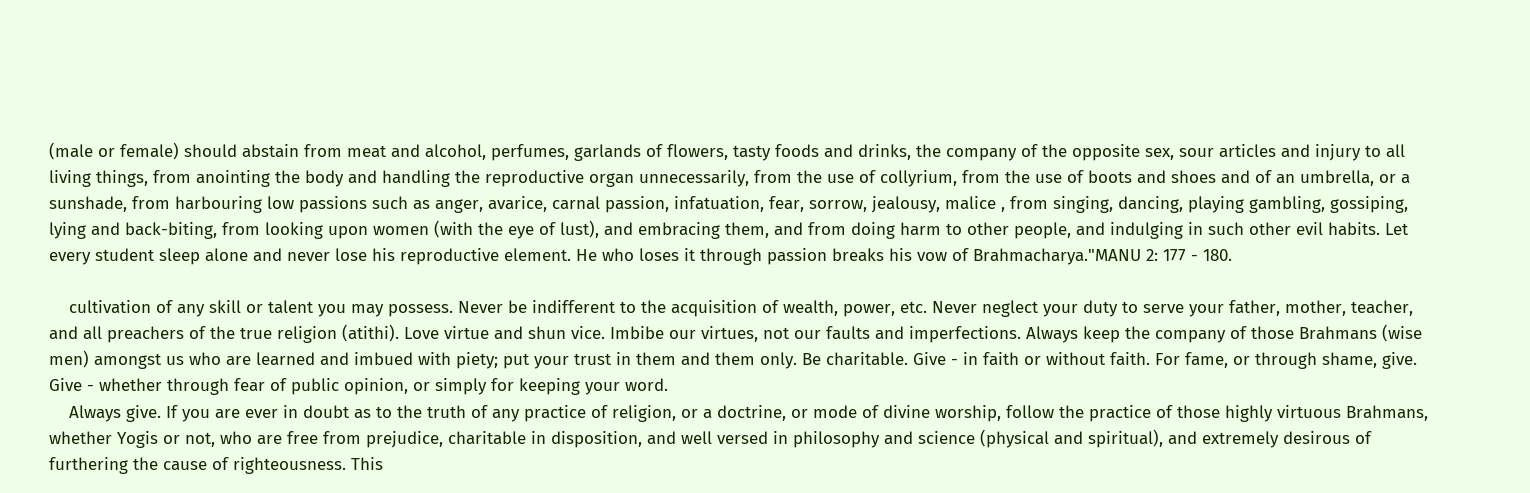(male or female) should abstain from meat and alcohol, perfumes, garlands of flowers, tasty foods and drinks, the company of the opposite sex, sour articles and injury to all living things, from anointing the body and handling the reproductive organ unnecessarily, from the use of collyrium, from the use of boots and shoes and of an umbrella, or a sunshade, from harbouring low passions such as anger, avarice, carnal passion, infatuation, fear, sorrow, jealousy, malice , from singing, dancing, playing gambling, gossiping, lying and back-biting, from looking upon women (with the eye of lust), and embracing them, and from doing harm to other people, and indulging in such other evil habits. Let every student sleep alone and never lose his reproductive element. He who loses it through passion breaks his vow of Brahmacharya."MANU 2: 177 - 180.

    cultivation of any skill or talent you may possess. Never be indifferent to the acquisition of wealth, power, etc. Never neglect your duty to serve your father, mother, teacher, and all preachers of the true religion (atithi). Love virtue and shun vice. Imbibe our virtues, not our faults and imperfections. Always keep the company of those Brahmans (wise men) amongst us who are learned and imbued with piety; put your trust in them and them only. Be charitable. Give - in faith or without faith. For fame, or through shame, give. Give - whether through fear of public opinion, or simply for keeping your word.
    Always give. If you are ever in doubt as to the truth of any practice of religion, or a doctrine, or mode of divine worship, follow the practice of those highly virtuous Brahmans, whether Yogis or not, who are free from prejudice, charitable in disposition, and well versed in philosophy and science (physical and spiritual), and extremely desirous of furthering the cause of righteousness. This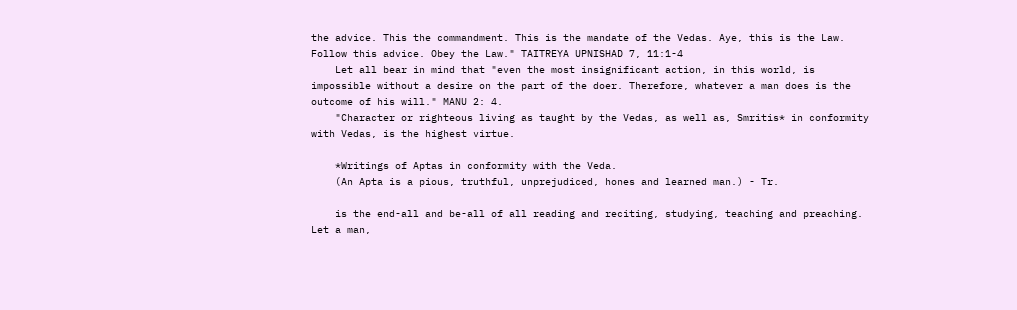the advice. This the commandment. This is the mandate of the Vedas. Aye, this is the Law. Follow this advice. Obey the Law." TAITREYA UPNISHAD 7, 11:1-4
    Let all bear in mind that "even the most insignificant action, in this world, is impossible without a desire on the part of the doer. Therefore, whatever a man does is the outcome of his will." MANU 2: 4.
    "Character or righteous living as taught by the Vedas, as well as, Smritis* in conformity with Vedas, is the highest virtue.

    *Writings of Aptas in conformity with the Veda.
    (An Apta is a pious, truthful, unprejudiced, hones and learned man.) - Tr.

    is the end-all and be-all of all reading and reciting, studying, teaching and preaching. Let a man,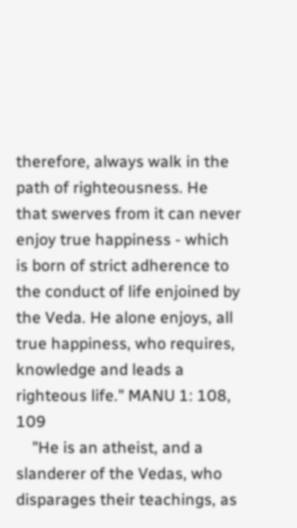therefore, always walk in the path of righteousness. He that swerves from it can never enjoy true happiness - which is born of strict adherence to the conduct of life enjoined by the Veda. He alone enjoys, all true happiness, who requires, knowledge and leads a righteous life." MANU 1: 108, 109
    "He is an atheist, and a slanderer of the Vedas, who disparages their teachings, as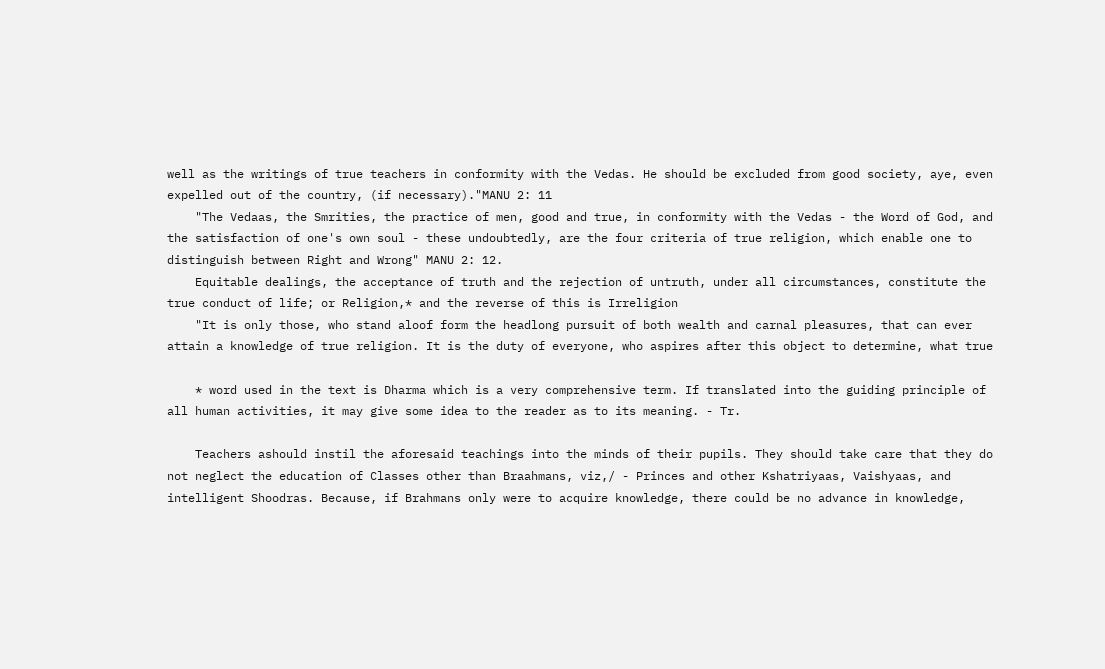well as the writings of true teachers in conformity with the Vedas. He should be excluded from good society, aye, even expelled out of the country, (if necessary)."MANU 2: 11
    "The Vedaas, the Smrities, the practice of men, good and true, in conformity with the Vedas - the Word of God, and the satisfaction of one's own soul - these undoubtedly, are the four criteria of true religion, which enable one to distinguish between Right and Wrong" MANU 2: 12.
    Equitable dealings, the acceptance of truth and the rejection of untruth, under all circumstances, constitute the true conduct of life; or Religion,* and the reverse of this is Irreligion
    "It is only those, who stand aloof form the headlong pursuit of both wealth and carnal pleasures, that can ever attain a knowledge of true religion. It is the duty of everyone, who aspires after this object to determine, what true

    * word used in the text is Dharma which is a very comprehensive term. If translated into the guiding principle of all human activities, it may give some idea to the reader as to its meaning. - Tr.

    Teachers ashould instil the aforesaid teachings into the minds of their pupils. They should take care that they do not neglect the education of Classes other than Braahmans, viz,/ - Princes and other Kshatriyaas, Vaishyaas, and intelligent Shoodras. Because, if Brahmans only were to acquire knowledge, there could be no advance in knowledge,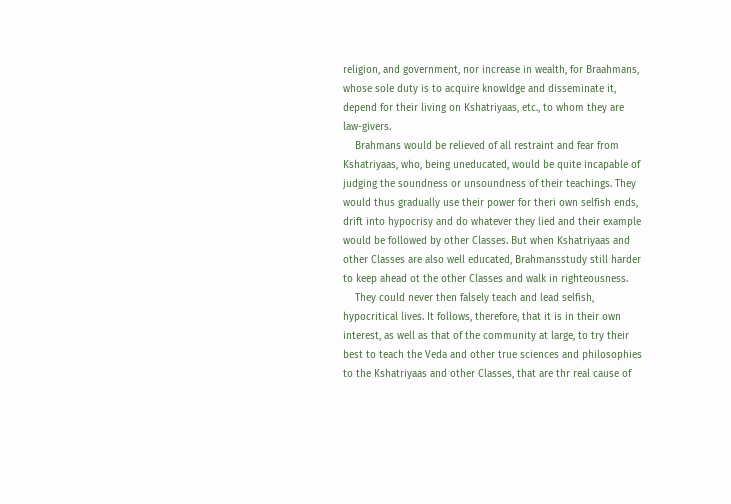religion, and government, nor increase in wealth, for Braahmans, whose sole duty is to acquire knowldge and disseminate it, depend for their living on Kshatriyaas, etc., to whom they are law-givers.
    Brahmans would be relieved of all restraint and fear from Kshatriyaas, who, being uneducated, would be quite incapable of judging the soundness or unsoundness of their teachings. They would thus gradually use their power for theri own selfish ends, drift into hypocrisy and do whatever they lied and their example would be followed by other Classes. But when Kshatriyaas and other Classes are also well educated, Brahmansstudy still harder to keep ahead ot the other Classes and walk in righteousness.
    They could never then falsely teach and lead selfish, hypocritical lives. It follows, therefore, that it is in their own interest, as well as that of the community at large, to try their best to teach the Veda and other true sciences and philosophies to the Kshatriyaas and other Classes, that are thr real cause of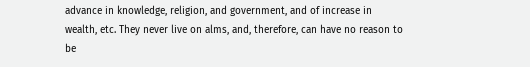advance in knowledge, religion, and government, and of increase in wealth, etc. They never live on alms, and, therefore, can have no reason to be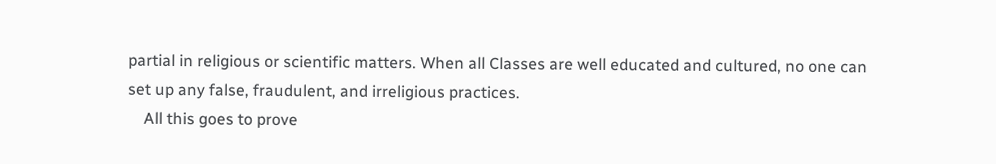partial in religious or scientific matters. When all Classes are well educated and cultured, no one can set up any false, fraudulent, and irreligious practices.
    All this goes to prove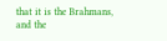that it is the Brahmans, and the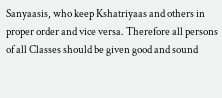Sanyaasis, who keep Kshatriyaas and others in proper order and vice versa. Therefore all persons of all Classes should be given good and sound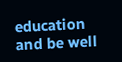education and be well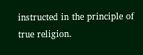instructed in the principle of true religion.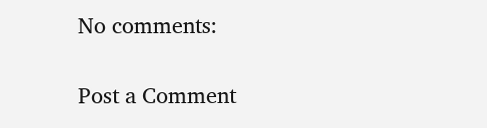No comments:

Post a Comment